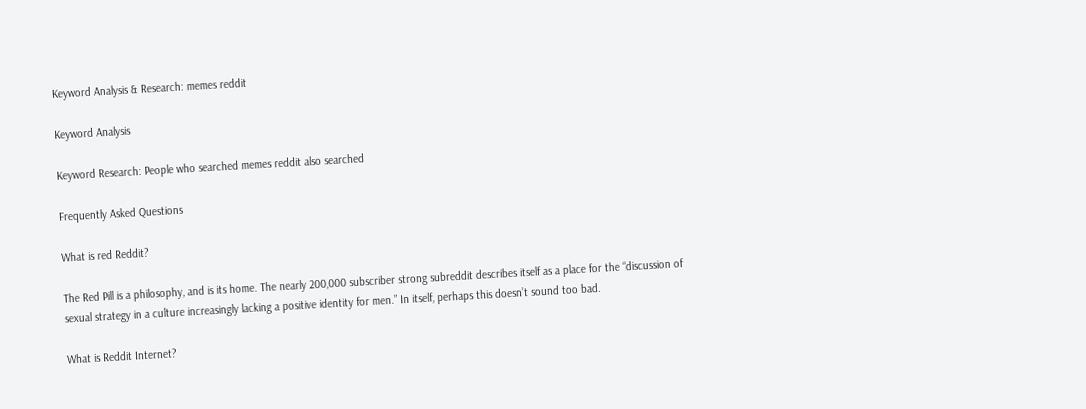Keyword Analysis & Research: memes reddit

Keyword Analysis

Keyword Research: People who searched memes reddit also searched

Frequently Asked Questions

What is red Reddit?

The Red Pill is a philosophy, and is its home. The nearly 200,000 subscriber strong subreddit describes itself as a place for the “discussion of sexual strategy in a culture increasingly lacking a positive identity for men.” In itself, perhaps this doesn’t sound too bad.

What is Reddit Internet?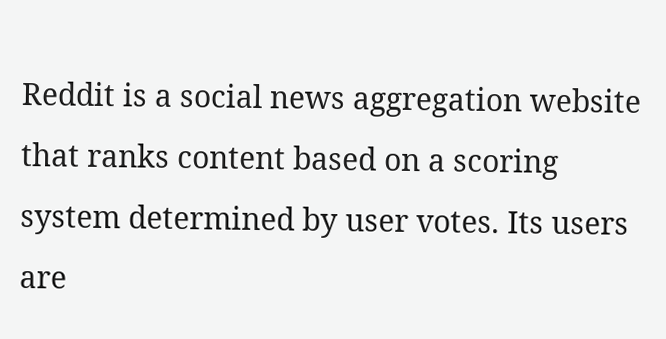Reddit is a social news aggregation website that ranks content based on a scoring system determined by user votes. Its users are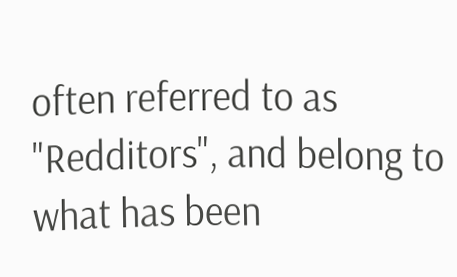often referred to as "Redditors", and belong to what has been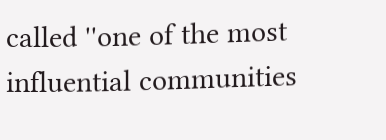called ''one of the most influential communities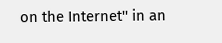on the Internet'' in an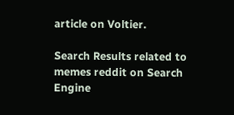article on Voltier.

Search Results related to memes reddit on Search Engine